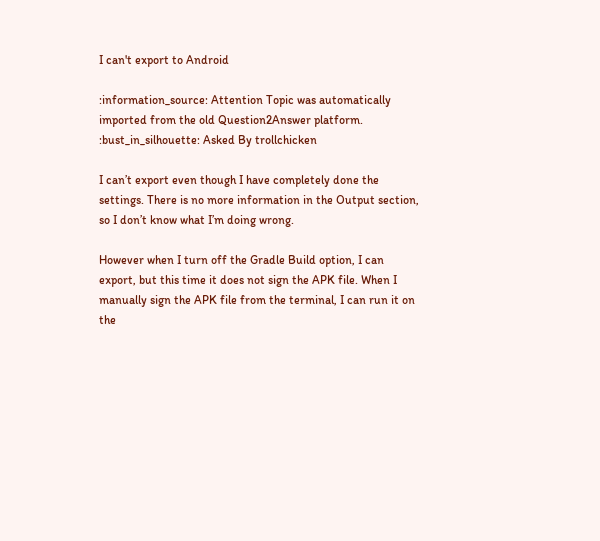I can't export to Android

:information_source: Attention Topic was automatically imported from the old Question2Answer platform.
:bust_in_silhouette: Asked By trollchicken

I can’t export even though I have completely done the settings. There is no more information in the Output section, so I don’t know what I’m doing wrong.

However when I turn off the Gradle Build option, I can export, but this time it does not sign the APK file. When I manually sign the APK file from the terminal, I can run it on the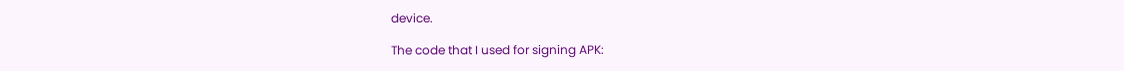device.

The code that I used for signing APK: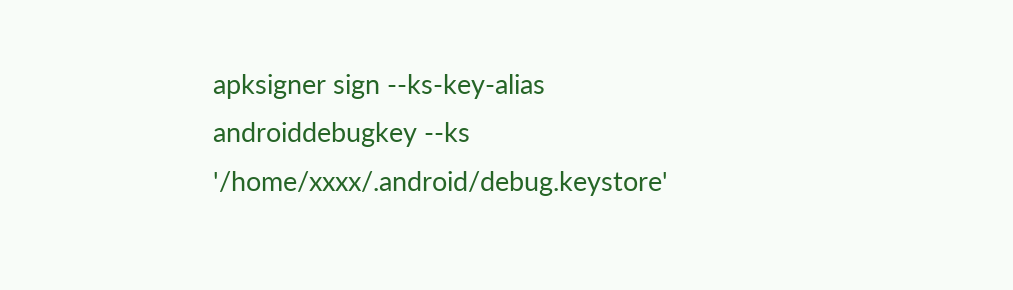apksigner sign --ks-key-alias androiddebugkey --ks '/home/xxxx/.android/debug.keystore'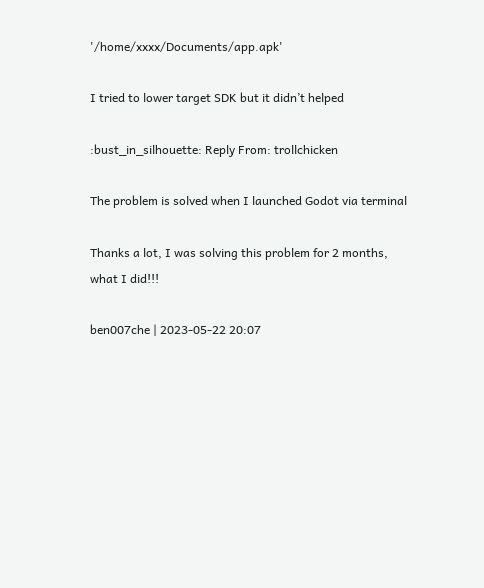'/home/xxxx/Documents/app.apk'

I tried to lower target SDK but it didn’t helped

:bust_in_silhouette: Reply From: trollchicken

The problem is solved when I launched Godot via terminal

Thanks a lot, I was solving this problem for 2 months, what I did!!!

ben007che | 2023-05-22 20:07